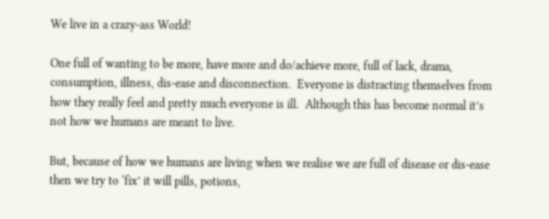We live in a crazy-ass World!

One full of wanting to be more, have more and do/achieve more, full of lack, drama, consumption, illness, dis-ease and disconnection.  Everyone is distracting themselves from how they really feel and pretty much everyone is ill.  Although this has become normal it’s not how we humans are meant to live.

But, because of how we humans are living when we realise we are full of disease or dis-ease then we try to ‘fix’ it will pills, potions,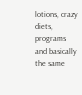lotions, crazy diets, programs and basically the same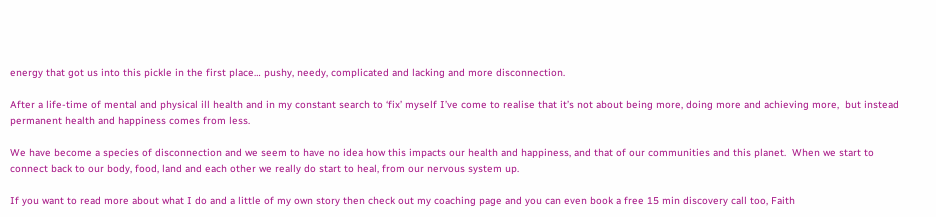energy that got us into this pickle in the first place… pushy, needy, complicated and lacking and more disconnection.

After a life-time of mental and physical ill health and in my constant search to ‘fix’ myself I’ve come to realise that it’s not about being more, doing more and achieving more,  but instead permanent health and happiness comes from less.

We have become a species of disconnection and we seem to have no idea how this impacts our health and happiness, and that of our communities and this planet.  When we start to connect back to our body, food, land and each other we really do start to heal, from our nervous system up.

If you want to read more about what I do and a little of my own story then check out my coaching page and you can even book a free 15 min discovery call too, Faith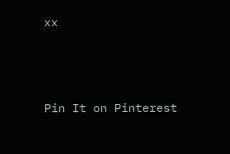xx



Pin It on Pinterest